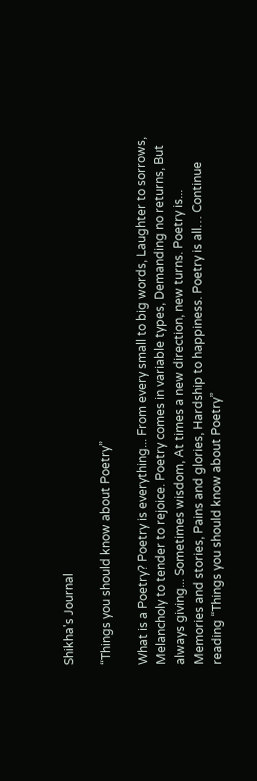Shikha's Journal

“Things you should know about Poetry”

What is a Poetry? Poetry is everything... From every small to big words, Laughter to sorrows, Melancholy to tender to rejoice. Poetry comes in variable types, Demanding no returns, But always giving... Sometimes wisdom, At times a new direction, new turns. Poetry is... Memories and stories, Pains and glories, Hardship to happiness. Poetry is all… Continue reading “Things you should know about Poetry”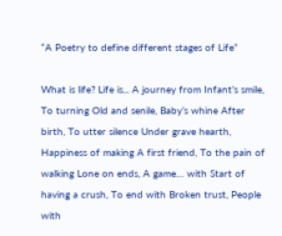“A Poetry to define different stages of Life”

What is life? Life is... A journey from Infant’s smile, To turning Old and senile, Baby’s whine After birth, To utter silence Under grave hearth, Happiness of making A first friend, To the pain of walking Lone on ends, A game… with Start of having a crush, To end with Broken trust, People with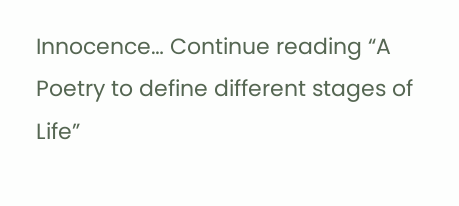Innocence… Continue reading “A Poetry to define different stages of Life”